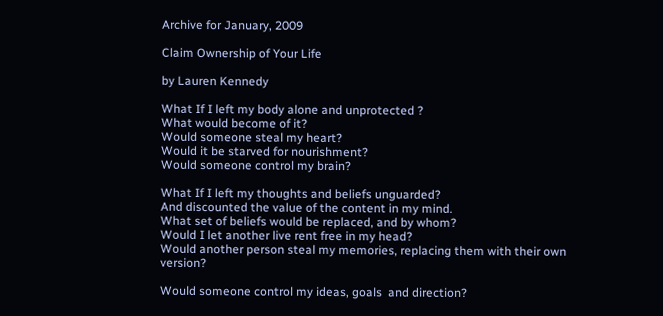Archive for January, 2009

Claim Ownership of Your Life

by Lauren Kennedy

What If I left my body alone and unprotected ?
What would become of it?
Would someone steal my heart?
Would it be starved for nourishment?
Would someone control my brain?

What If I left my thoughts and beliefs unguarded?
And discounted the value of the content in my mind.
What set of beliefs would be replaced, and by whom?
Would I let another live rent free in my head?
Would another person steal my memories, replacing them with their own version?

Would someone control my ideas, goals  and direction?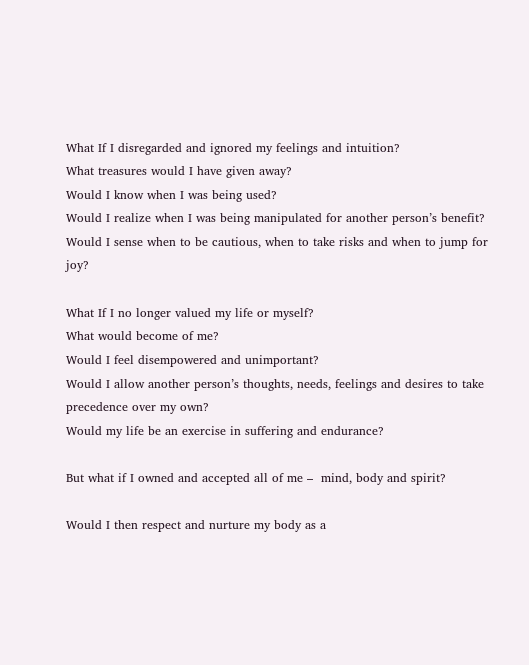What If I disregarded and ignored my feelings and intuition?
What treasures would I have given away?
Would I know when I was being used?
Would I realize when I was being manipulated for another person’s benefit?
Would I sense when to be cautious, when to take risks and when to jump for joy?

What If I no longer valued my life or myself?
What would become of me?
Would I feel disempowered and unimportant?
Would I allow another person’s thoughts, needs, feelings and desires to take precedence over my own?
Would my life be an exercise in suffering and endurance?

But what if I owned and accepted all of me –  mind, body and spirit?

Would I then respect and nurture my body as a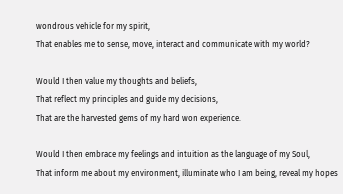wondrous vehicle for my spirit,
That enables me to sense, move, interact and communicate with my world?

Would I then value my thoughts and beliefs,
That reflect my principles and guide my decisions,
That are the harvested gems of my hard won experience.

Would I then embrace my feelings and intuition as the language of my Soul,
That inform me about my environment, illuminate who I am being, reveal my hopes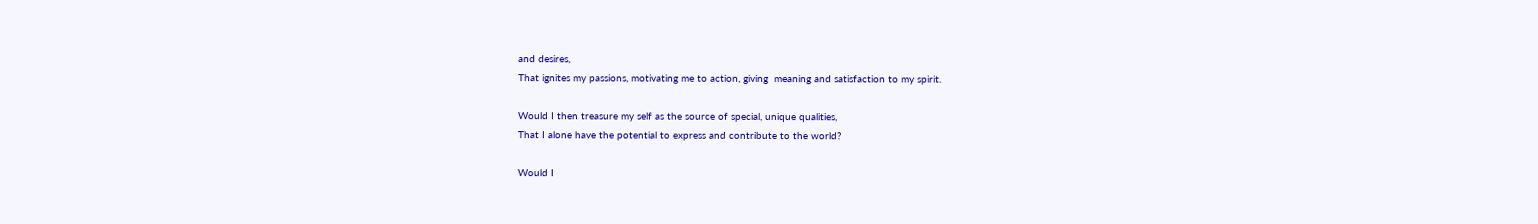and desires,
That ignites my passions, motivating me to action, giving  meaning and satisfaction to my spirit.

Would I then treasure my self as the source of special, unique qualities,
That I alone have the potential to express and contribute to the world?

Would I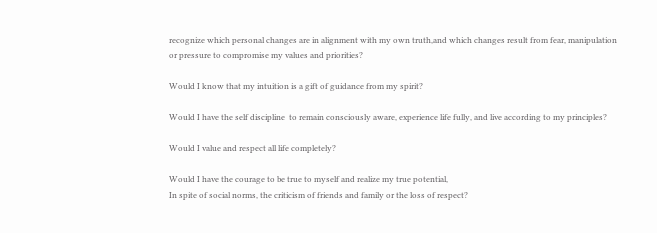recognize which personal changes are in alignment with my own truth,and which changes result from fear, manipulation or pressure to compromise my values and priorities?

Would I know that my intuition is a gift of guidance from my spirit?

Would I have the self discipline  to remain consciously aware, experience life fully, and live according to my principles?

Would I value and respect all life completely?

Would I have the courage to be true to myself and realize my true potential,
In spite of social norms, the criticism of friends and family or the loss of respect?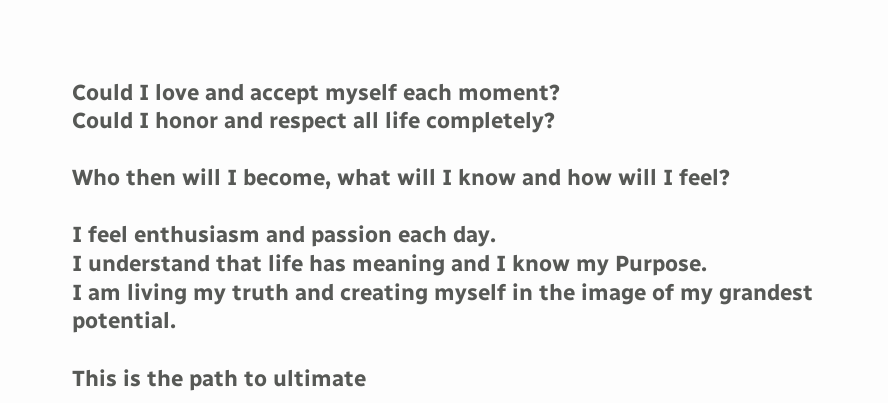Could I love and accept myself each moment?
Could I honor and respect all life completely?

Who then will I become, what will I know and how will I feel?

I feel enthusiasm and passion each day.
I understand that life has meaning and I know my Purpose.
I am living my truth and creating myself in the image of my grandest potential.

This is the path to ultimate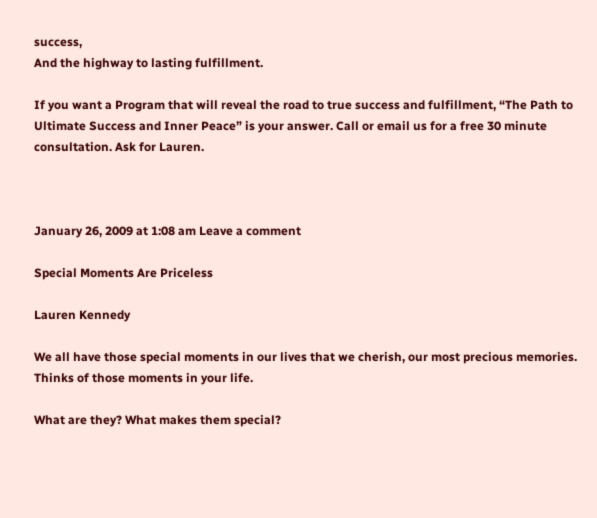success,
And the highway to lasting fulfillment.

If you want a Program that will reveal the road to true success and fulfillment, “The Path to Ultimate Success and Inner Peace” is your answer. Call or email us for a free 30 minute consultation. Ask for Lauren.



January 26, 2009 at 1:08 am Leave a comment

Special Moments Are Priceless

Lauren Kennedy

We all have those special moments in our lives that we cherish, our most precious memories. Thinks of those moments in your life.

What are they? What makes them special?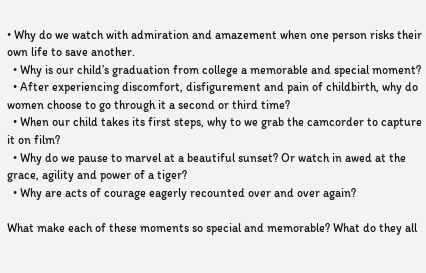• Why do we watch with admiration and amazement when one person risks their own life to save another.
  • Why is our child’s graduation from college a memorable and special moment?
  • After experiencing discomfort, disfigurement and pain of childbirth, why do women choose to go through it a second or third time?
  • When our child takes its first steps, why to we grab the camcorder to capture it on film?
  • Why do we pause to marvel at a beautiful sunset? Or watch in awed at the grace, agility and power of a tiger?
  • Why are acts of courage eagerly recounted over and over again?

What make each of these moments so special and memorable? What do they all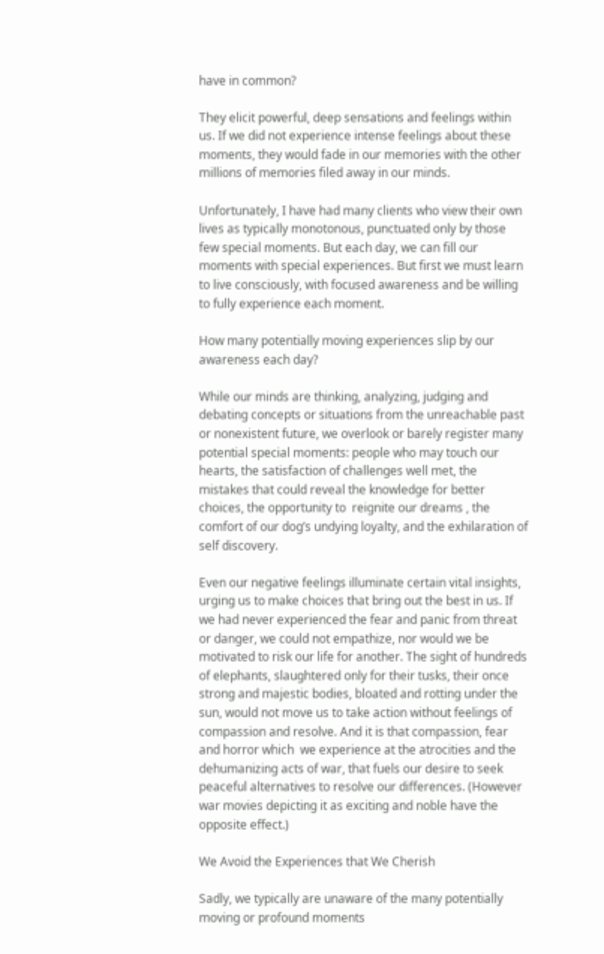have in common?

They elicit powerful, deep sensations and feelings within us. If we did not experience intense feelings about these moments, they would fade in our memories with the other millions of memories filed away in our minds.

Unfortunately, I have had many clients who view their own lives as typically monotonous, punctuated only by those few special moments. But each day, we can fill our moments with special experiences. But first we must learn to live consciously, with focused awareness and be willing to fully experience each moment.

How many potentially moving experiences slip by our awareness each day?

While our minds are thinking, analyzing, judging and debating concepts or situations from the unreachable past or nonexistent future, we overlook or barely register many potential special moments: people who may touch our hearts, the satisfaction of challenges well met, the mistakes that could reveal the knowledge for better choices, the opportunity to  reignite our dreams , the comfort of our dog’s undying loyalty, and the exhilaration of self discovery.

Even our negative feelings illuminate certain vital insights, urging us to make choices that bring out the best in us. If we had never experienced the fear and panic from threat or danger, we could not empathize, nor would we be motivated to risk our life for another. The sight of hundreds of elephants, slaughtered only for their tusks, their once strong and majestic bodies, bloated and rotting under the sun, would not move us to take action without feelings of compassion and resolve. And it is that compassion, fear and horror which  we experience at the atrocities and the dehumanizing acts of war, that fuels our desire to seek peaceful alternatives to resolve our differences. (However war movies depicting it as exciting and noble have the opposite effect.)

We Avoid the Experiences that We Cherish

Sadly, we typically are unaware of the many potentially moving or profound moments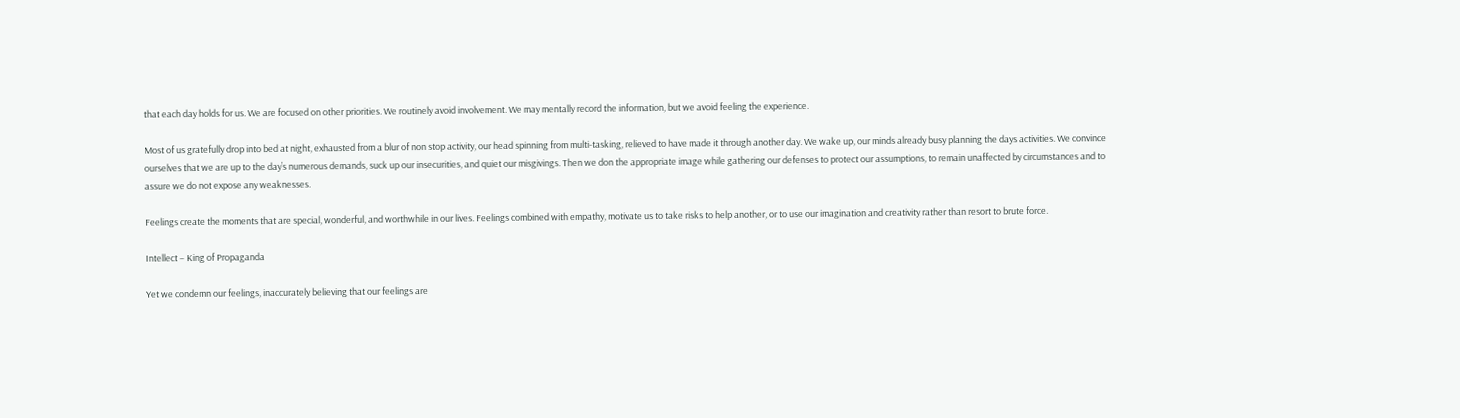that each day holds for us. We are focused on other priorities. We routinely avoid involvement. We may mentally record the information, but we avoid feeling the experience.

Most of us gratefully drop into bed at night, exhausted from a blur of non stop activity, our head spinning from multi-tasking, relieved to have made it through another day. We wake up, our minds already busy planning the days activities. We convince ourselves that we are up to the day’s numerous demands, suck up our insecurities, and quiet our misgivings. Then we don the appropriate image while gathering our defenses to protect our assumptions, to remain unaffected by circumstances and to assure we do not expose any weaknesses.

Feelings create the moments that are special, wonderful, and worthwhile in our lives. Feelings combined with empathy, motivate us to take risks to help another, or to use our imagination and creativity rather than resort to brute force.

Intellect – King of Propaganda

Yet we condemn our feelings, inaccurately believing that our feelings are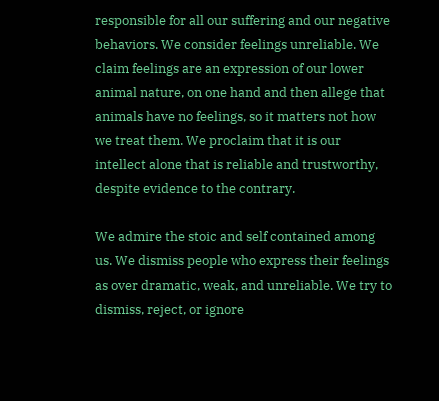responsible for all our suffering and our negative behaviors. We consider feelings unreliable. We claim feelings are an expression of our lower animal nature, on one hand and then allege that animals have no feelings, so it matters not how we treat them. We proclaim that it is our intellect alone that is reliable and trustworthy, despite evidence to the contrary.

We admire the stoic and self contained among us. We dismiss people who express their feelings as over dramatic, weak, and unreliable. We try to dismiss, reject, or ignore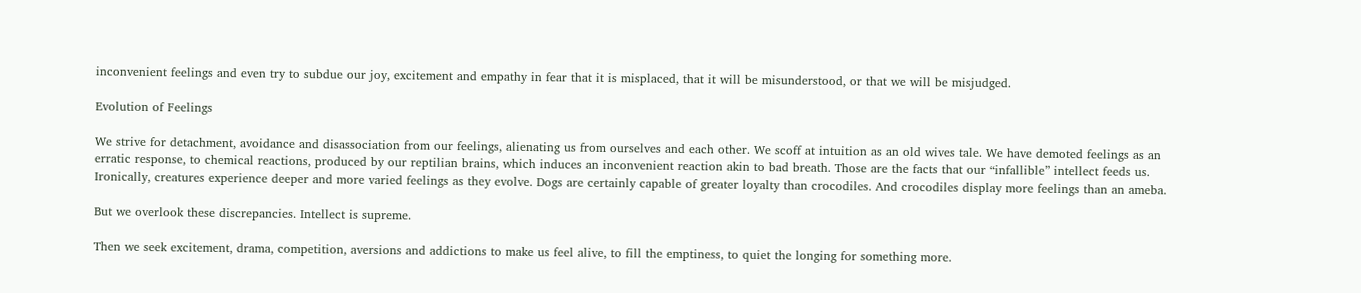inconvenient feelings and even try to subdue our joy, excitement and empathy in fear that it is misplaced, that it will be misunderstood, or that we will be misjudged.

Evolution of Feelings

We strive for detachment, avoidance and disassociation from our feelings, alienating us from ourselves and each other. We scoff at intuition as an old wives tale. We have demoted feelings as an erratic response, to chemical reactions, produced by our reptilian brains, which induces an inconvenient reaction akin to bad breath. Those are the facts that our “infallible” intellect feeds us. Ironically, creatures experience deeper and more varied feelings as they evolve. Dogs are certainly capable of greater loyalty than crocodiles. And crocodiles display more feelings than an ameba.

But we overlook these discrepancies. Intellect is supreme.

Then we seek excitement, drama, competition, aversions and addictions to make us feel alive, to fill the emptiness, to quiet the longing for something more.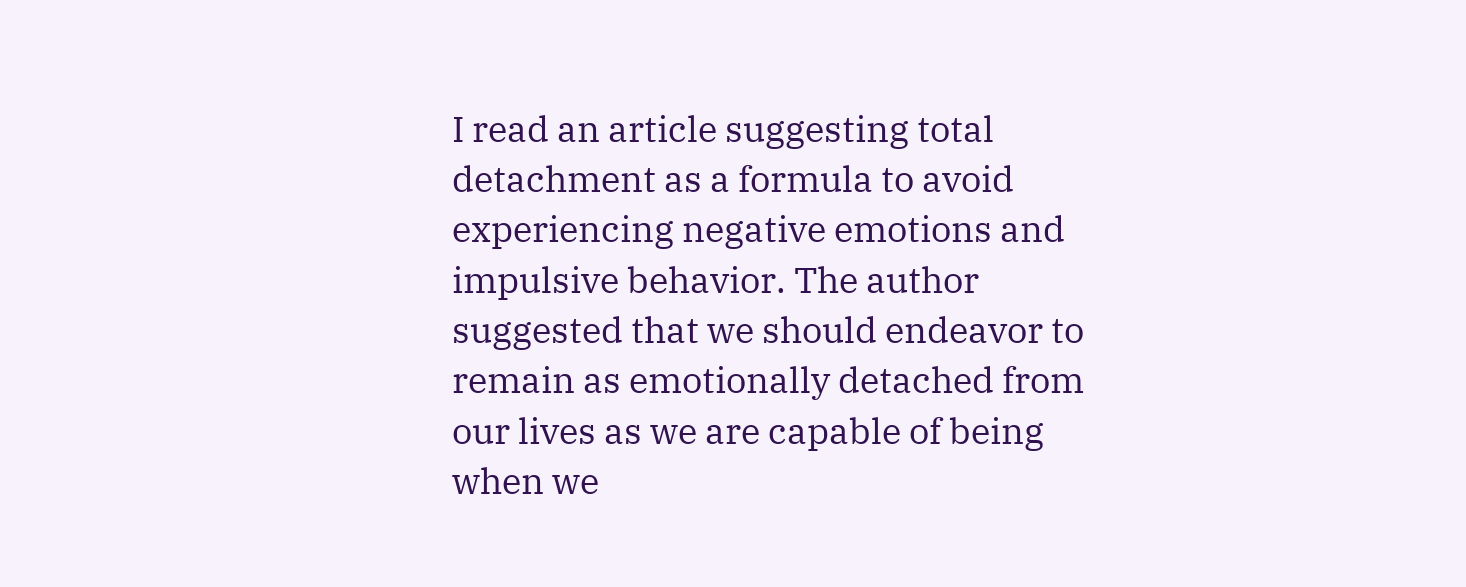I read an article suggesting total detachment as a formula to avoid experiencing negative emotions and impulsive behavior. The author suggested that we should endeavor to remain as emotionally detached from our lives as we are capable of being when we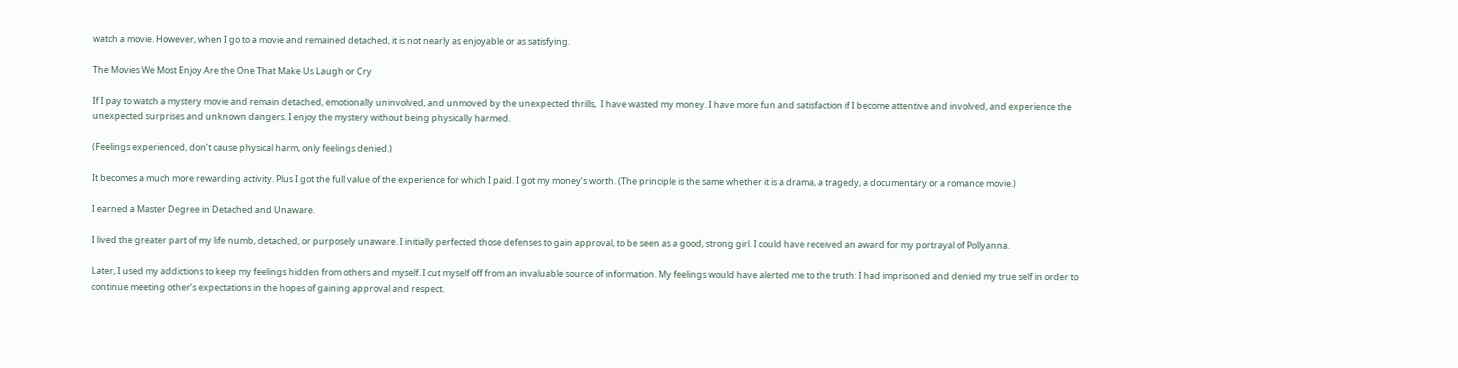watch a movie. However, when I go to a movie and remained detached, it is not nearly as enjoyable or as satisfying.

The Movies We Most Enjoy Are the One That Make Us Laugh or Cry

If I pay to watch a mystery movie and remain detached, emotionally uninvolved, and unmoved by the unexpected thrills,  I have wasted my money. I have more fun and satisfaction if I become attentive and involved, and experience the unexpected surprises and unknown dangers. I enjoy the mystery without being physically harmed.

(Feelings experienced, don’t cause physical harm, only feelings denied.)

It becomes a much more rewarding activity. Plus I got the full value of the experience for which I paid. I got my money’s worth. (The principle is the same whether it is a drama, a tragedy, a documentary or a romance movie.)

I earned a Master Degree in Detached and Unaware.

I lived the greater part of my life numb, detached, or purposely unaware. I initially perfected those defenses to gain approval, to be seen as a good, strong girl. I could have received an award for my portrayal of Pollyanna.

Later, I used my addictions to keep my feelings hidden from others and myself. I cut myself off from an invaluable source of information. My feelings would have alerted me to the truth: I had imprisoned and denied my true self in order to continue meeting other’s expectations in the hopes of gaining approval and respect.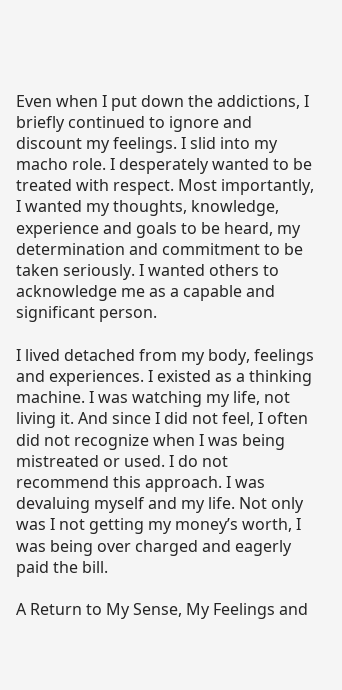Even when I put down the addictions, I briefly continued to ignore and discount my feelings. I slid into my macho role. I desperately wanted to be treated with respect. Most importantly, I wanted my thoughts, knowledge, experience and goals to be heard, my determination and commitment to be taken seriously. I wanted others to acknowledge me as a capable and significant person.

I lived detached from my body, feelings and experiences. I existed as a thinking machine. I was watching my life, not living it. And since I did not feel, I often did not recognize when I was being mistreated or used. I do not recommend this approach. I was devaluing myself and my life. Not only was I not getting my money’s worth, I was being over charged and eagerly paid the bill.

A Return to My Sense, My Feelings and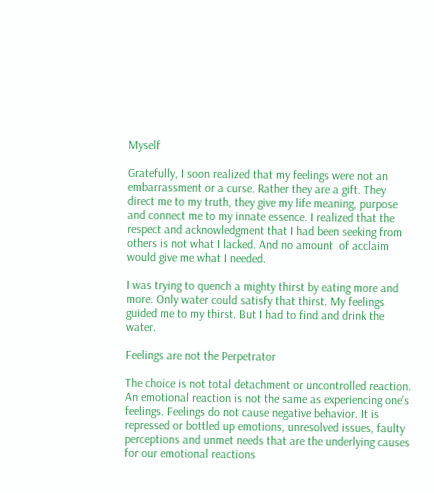Myself

Gratefully, I soon realized that my feelings were not an embarrassment or a curse. Rather they are a gift. They direct me to my truth, they give my life meaning, purpose and connect me to my innate essence. I realized that the respect and acknowledgment that I had been seeking from others is not what I lacked. And no amount  of acclaim would give me what I needed.

I was trying to quench a mighty thirst by eating more and more. Only water could satisfy that thirst. My feelings guided me to my thirst. But I had to find and drink the water.

Feelings are not the Perpetrator

The choice is not total detachment or uncontrolled reaction. An emotional reaction is not the same as experiencing one’s feelings. Feelings do not cause negative behavior. It is repressed or bottled up emotions, unresolved issues, faulty perceptions and unmet needs that are the underlying causes for our emotional reactions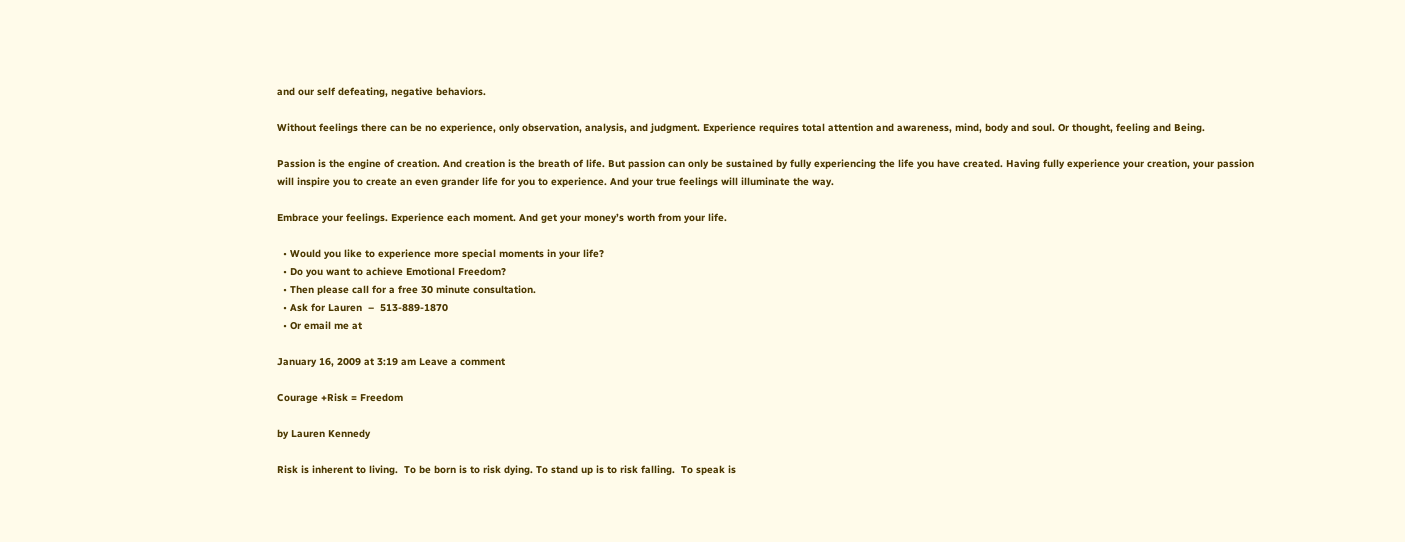and our self defeating, negative behaviors.

Without feelings there can be no experience, only observation, analysis, and judgment. Experience requires total attention and awareness, mind, body and soul. Or thought, feeling and Being.

Passion is the engine of creation. And creation is the breath of life. But passion can only be sustained by fully experiencing the life you have created. Having fully experience your creation, your passion will inspire you to create an even grander life for you to experience. And your true feelings will illuminate the way.

Embrace your feelings. Experience each moment. And get your money’s worth from your life.

  • Would you like to experience more special moments in your life?
  • Do you want to achieve Emotional Freedom?
  • Then please call for a free 30 minute consultation.
  • Ask for Lauren  –  513-889-1870
  • Or email me at

January 16, 2009 at 3:19 am Leave a comment

Courage +Risk = Freedom

by Lauren Kennedy

Risk is inherent to living.  To be born is to risk dying. To stand up is to risk falling.  To speak is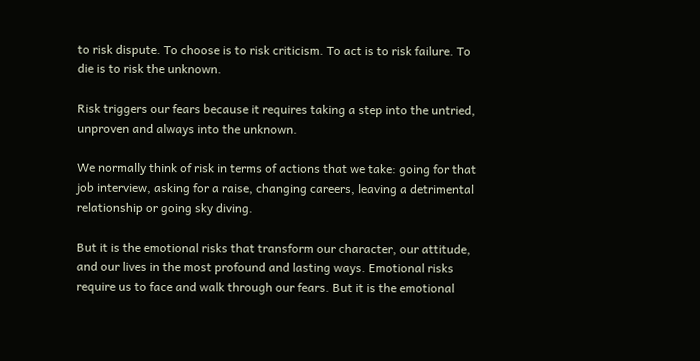to risk dispute. To choose is to risk criticism. To act is to risk failure. To die is to risk the unknown.

Risk triggers our fears because it requires taking a step into the untried, unproven and always into the unknown.

We normally think of risk in terms of actions that we take: going for that job interview, asking for a raise, changing careers, leaving a detrimental relationship or going sky diving.

But it is the emotional risks that transform our character, our attitude, and our lives in the most profound and lasting ways. Emotional risks require us to face and walk through our fears. But it is the emotional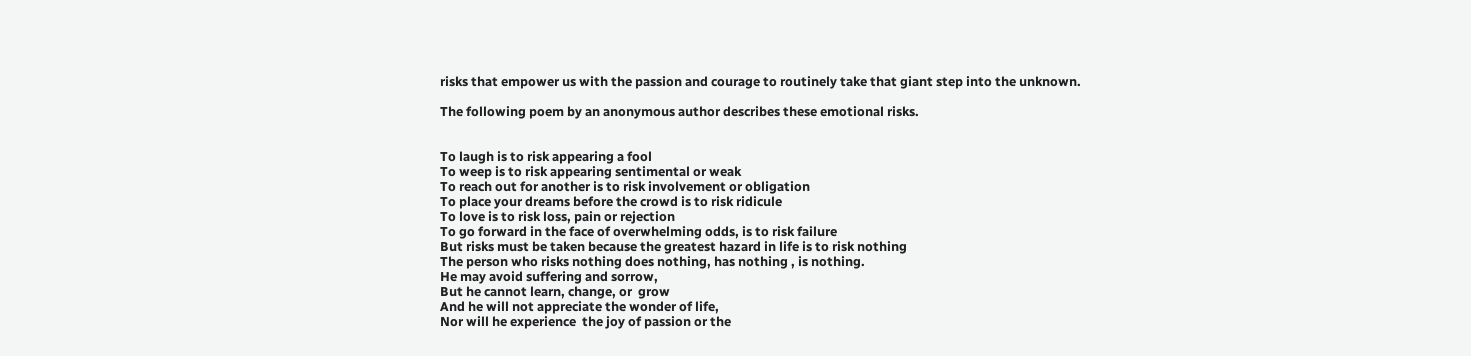risks that empower us with the passion and courage to routinely take that giant step into the unknown.

The following poem by an anonymous author describes these emotional risks.


To laugh is to risk appearing a fool
To weep is to risk appearing sentimental or weak
To reach out for another is to risk involvement or obligation
To place your dreams before the crowd is to risk ridicule
To love is to risk loss, pain or rejection
To go forward in the face of overwhelming odds, is to risk failure
But risks must be taken because the greatest hazard in life is to risk nothing
The person who risks nothing does nothing, has nothing , is nothing.
He may avoid suffering and sorrow,
But he cannot learn, change, or  grow
And he will not appreciate the wonder of life,
Nor will he experience  the joy of passion or the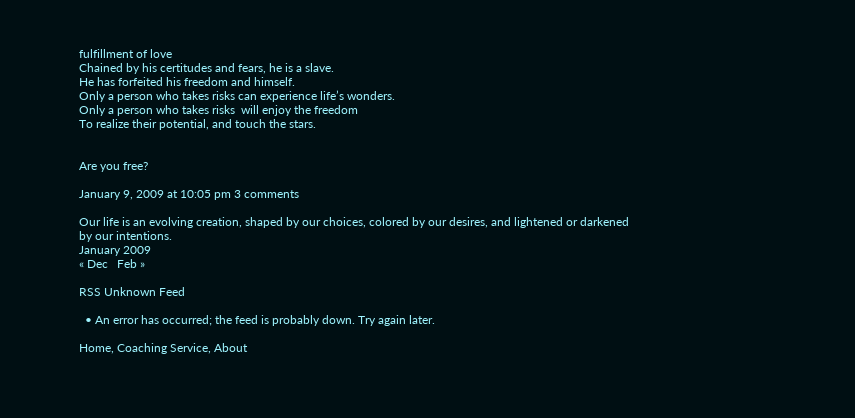fulfillment of love
Chained by his certitudes and fears, he is a slave.
He has forfeited his freedom and himself.
Only a person who takes risks can experience life’s wonders.
Only a person who takes risks  will enjoy the freedom
To realize their potential, and touch the stars.


Are you free?

January 9, 2009 at 10:05 pm 3 comments

Our life is an evolving creation, shaped by our choices, colored by our desires, and lightened or darkened by our intentions.
January 2009
« Dec   Feb »

RSS Unknown Feed

  • An error has occurred; the feed is probably down. Try again later.

Home, Coaching Service, About